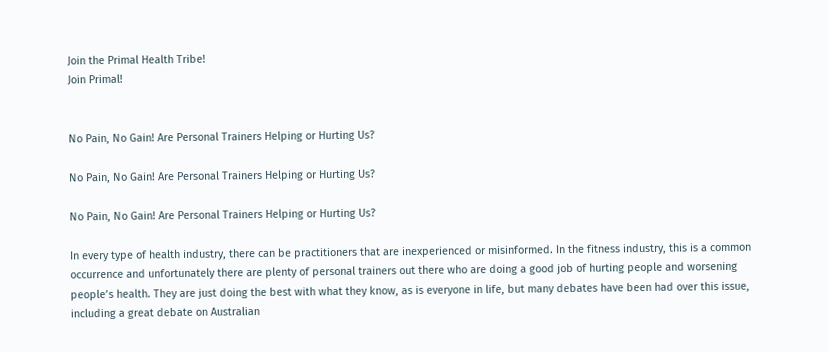Join the Primal Health Tribe!
Join Primal!


No Pain, No Gain! Are Personal Trainers Helping or Hurting Us?

No Pain, No Gain! Are Personal Trainers Helping or Hurting Us?

No Pain, No Gain! Are Personal Trainers Helping or Hurting Us?

In every type of health industry, there can be practitioners that are inexperienced or misinformed. In the fitness industry, this is a common occurrence and unfortunately there are plenty of personal trainers out there who are doing a good job of hurting people and worsening people’s health. They are just doing the best with what they know, as is everyone in life, but many debates have been had over this issue, including a great debate on Australian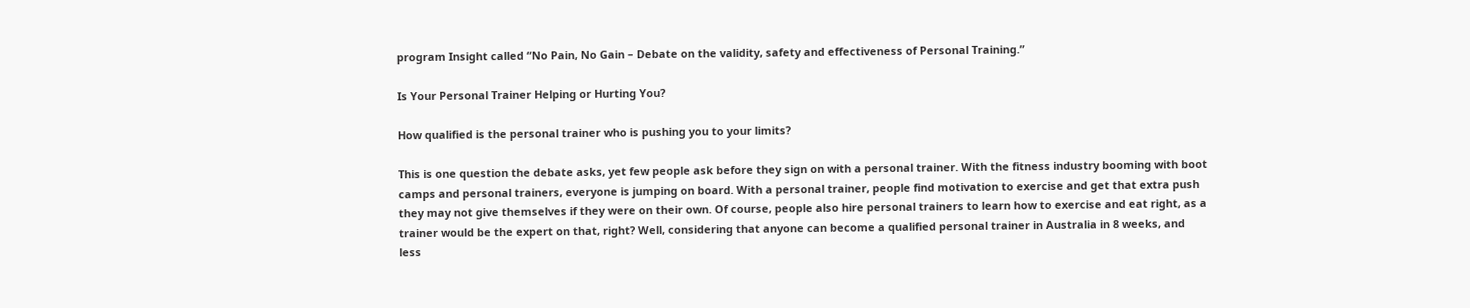program Insight called “No Pain, No Gain – Debate on the validity, safety and effectiveness of Personal Training.”

Is Your Personal Trainer Helping or Hurting You?

How qualified is the personal trainer who is pushing you to your limits?

This is one question the debate asks, yet few people ask before they sign on with a personal trainer. With the fitness industry booming with boot camps and personal trainers, everyone is jumping on board. With a personal trainer, people find motivation to exercise and get that extra push they may not give themselves if they were on their own. Of course, people also hire personal trainers to learn how to exercise and eat right, as a trainer would be the expert on that, right? Well, considering that anyone can become a qualified personal trainer in Australia in 8 weeks, and less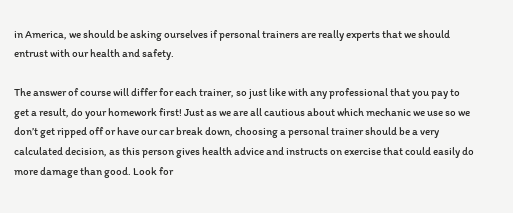in America, we should be asking ourselves if personal trainers are really experts that we should entrust with our health and safety.

The answer of course will differ for each trainer, so just like with any professional that you pay to get a result, do your homework first! Just as we are all cautious about which mechanic we use so we don’t get ripped off or have our car break down, choosing a personal trainer should be a very calculated decision, as this person gives health advice and instructs on exercise that could easily do more damage than good. Look for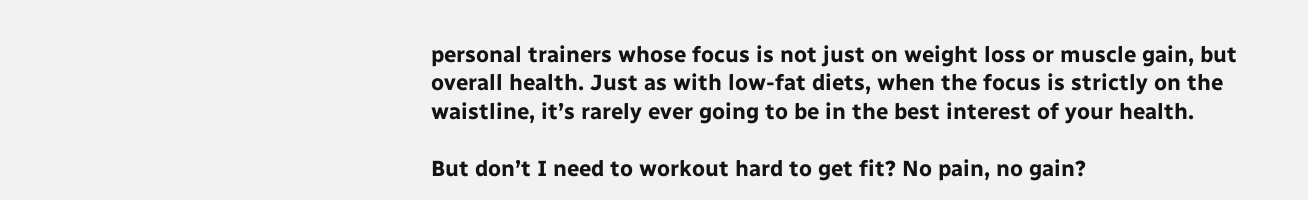personal trainers whose focus is not just on weight loss or muscle gain, but overall health. Just as with low-fat diets, when the focus is strictly on the waistline, it’s rarely ever going to be in the best interest of your health.

But don’t I need to workout hard to get fit? No pain, no gain?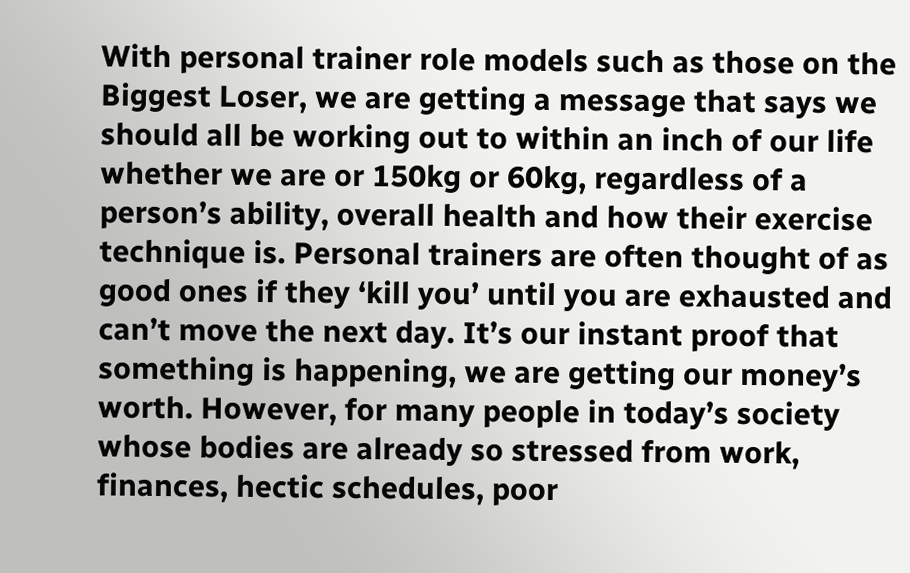With personal trainer role models such as those on the Biggest Loser, we are getting a message that says we should all be working out to within an inch of our life whether we are or 150kg or 60kg, regardless of a person’s ability, overall health and how their exercise technique is. Personal trainers are often thought of as good ones if they ‘kill you’ until you are exhausted and can’t move the next day. It’s our instant proof that something is happening, we are getting our money’s worth. However, for many people in today’s society whose bodies are already so stressed from work, finances, hectic schedules, poor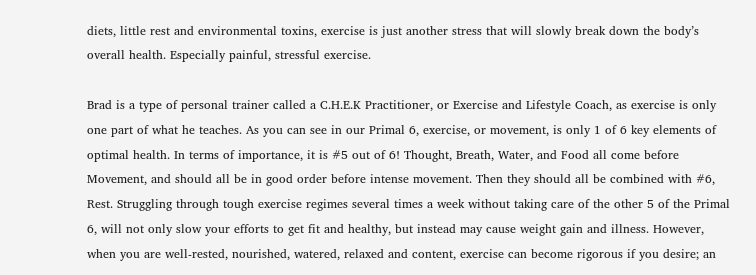diets, little rest and environmental toxins, exercise is just another stress that will slowly break down the body’s overall health. Especially painful, stressful exercise.

Brad is a type of personal trainer called a C.H.E.K Practitioner, or Exercise and Lifestyle Coach, as exercise is only one part of what he teaches. As you can see in our Primal 6, exercise, or movement, is only 1 of 6 key elements of optimal health. In terms of importance, it is #5 out of 6! Thought, Breath, Water, and Food all come before Movement, and should all be in good order before intense movement. Then they should all be combined with #6, Rest. Struggling through tough exercise regimes several times a week without taking care of the other 5 of the Primal 6, will not only slow your efforts to get fit and healthy, but instead may cause weight gain and illness. However, when you are well-rested, nourished, watered, relaxed and content, exercise can become rigorous if you desire; an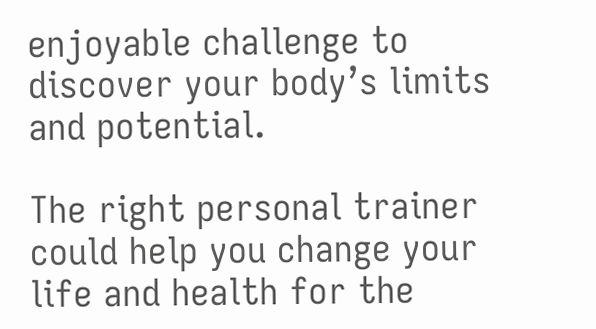enjoyable challenge to discover your body’s limits and potential.

The right personal trainer could help you change your life and health for the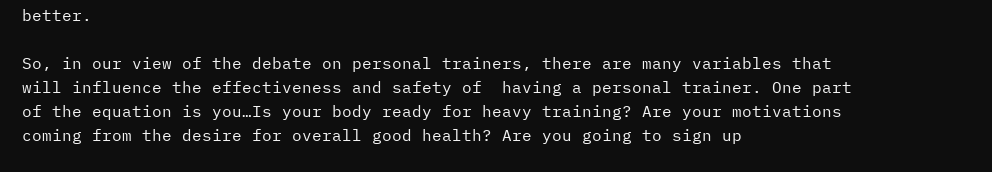better.

So, in our view of the debate on personal trainers, there are many variables that will influence the effectiveness and safety of  having a personal trainer. One part of the equation is you…Is your body ready for heavy training? Are your motivations coming from the desire for overall good health? Are you going to sign up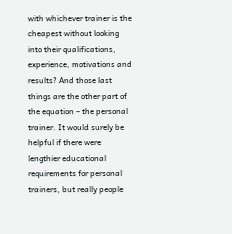with whichever trainer is the cheapest without looking into their qualifications, experience, motivations and results? And those last things are the other part of the equation – the personal trainer. It would surely be helpful if there were lengthier educational requirements for personal trainers, but really people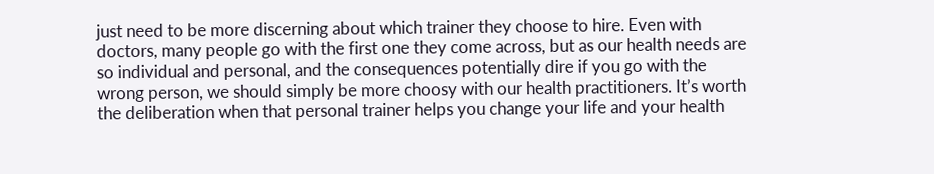just need to be more discerning about which trainer they choose to hire. Even with doctors, many people go with the first one they come across, but as our health needs are so individual and personal, and the consequences potentially dire if you go with the wrong person, we should simply be more choosy with our health practitioners. It’s worth the deliberation when that personal trainer helps you change your life and your health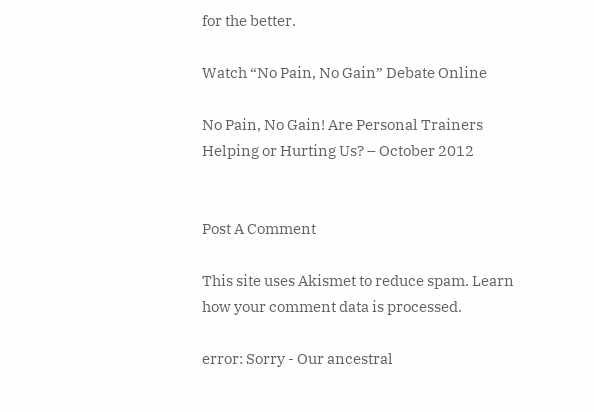for the better.

Watch “No Pain, No Gain” Debate Online

No Pain, No Gain! Are Personal Trainers Helping or Hurting Us? – October 2012


Post A Comment

This site uses Akismet to reduce spam. Learn how your comment data is processed.

error: Sorry - Our ancestral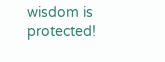wisdom is protected!